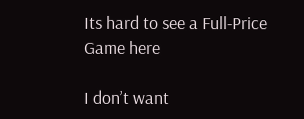Its hard to see a Full-Price Game here

I don’t want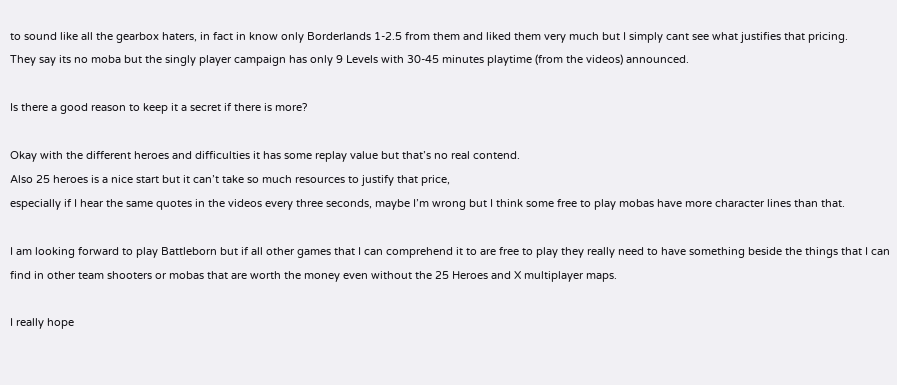to sound like all the gearbox haters, in fact in know only Borderlands 1-2.5 from them and liked them very much but I simply cant see what justifies that pricing.
They say its no moba but the singly player campaign has only 9 Levels with 30-45 minutes playtime (from the videos) announced.

Is there a good reason to keep it a secret if there is more?

Okay with the different heroes and difficulties it has some replay value but that’s no real contend.
Also 25 heroes is a nice start but it can’t take so much resources to justify that price,
especially if I hear the same quotes in the videos every three seconds, maybe I’m wrong but I think some free to play mobas have more character lines than that.

I am looking forward to play Battleborn but if all other games that I can comprehend it to are free to play they really need to have something beside the things that I can find in other team shooters or mobas that are worth the money even without the 25 Heroes and X multiplayer maps.

I really hope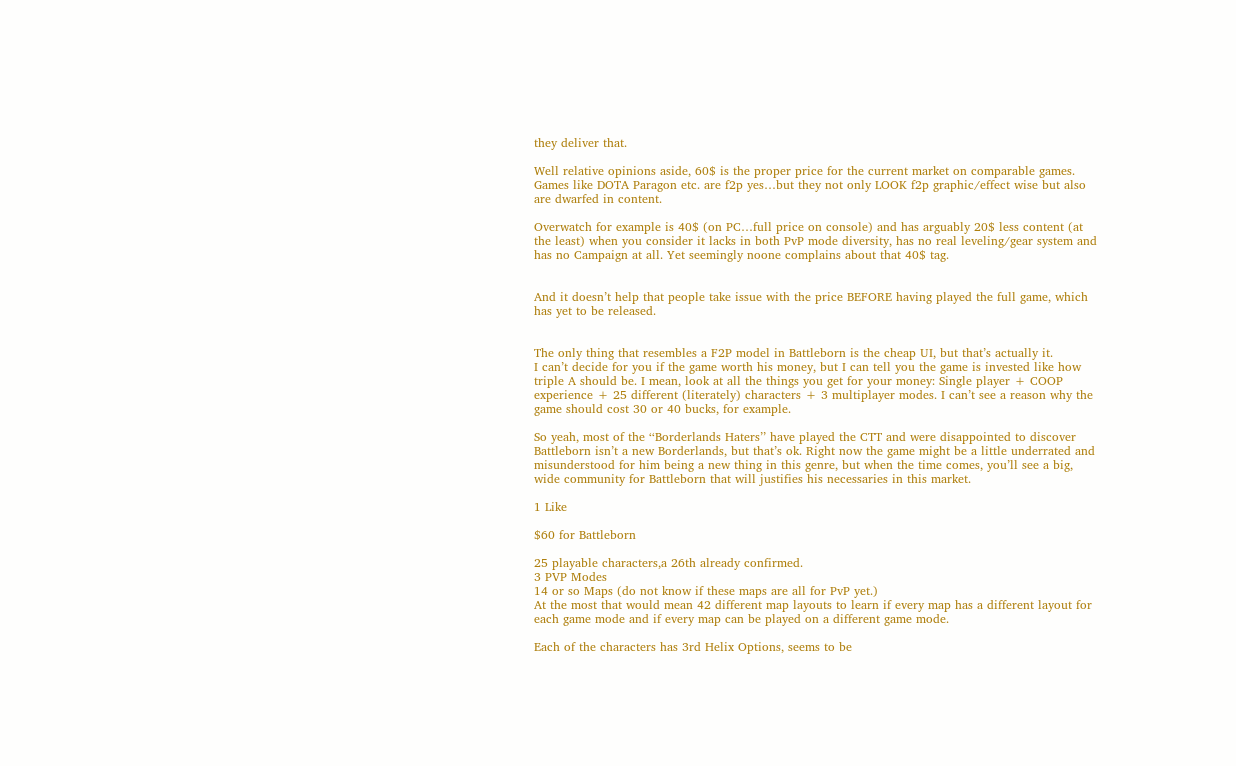they deliver that.

Well relative opinions aside, 60$ is the proper price for the current market on comparable games. Games like DOTA Paragon etc. are f2p yes…but they not only LOOK f2p graphic/effect wise but also are dwarfed in content.

Overwatch for example is 40$ (on PC…full price on console) and has arguably 20$ less content (at the least) when you consider it lacks in both PvP mode diversity, has no real leveling/gear system and has no Campaign at all. Yet seemingly noone complains about that 40$ tag.


And it doesn’t help that people take issue with the price BEFORE having played the full game, which has yet to be released.


The only thing that resembles a F2P model in Battleborn is the cheap UI, but that’s actually it.
I can’t decide for you if the game worth his money, but I can tell you the game is invested like how triple A should be. I mean, look at all the things you get for your money: Single player + COOP experience + 25 different (literately) characters + 3 multiplayer modes. I can’t see a reason why the game should cost 30 or 40 bucks, for example.

So yeah, most of the ‘‘Borderlands Haters’’ have played the CTT and were disappointed to discover Battleborn isn’t a new Borderlands, but that’s ok. Right now the game might be a little underrated and misunderstood for him being a new thing in this genre, but when the time comes, you’ll see a big, wide community for Battleborn that will justifies his necessaries in this market.

1 Like

$60 for Battleborn

25 playable characters,a 26th already confirmed.
3 PVP Modes
14 or so Maps (do not know if these maps are all for PvP yet.)
At the most that would mean 42 different map layouts to learn if every map has a different layout for each game mode and if every map can be played on a different game mode.

Each of the characters has 3rd Helix Options, seems to be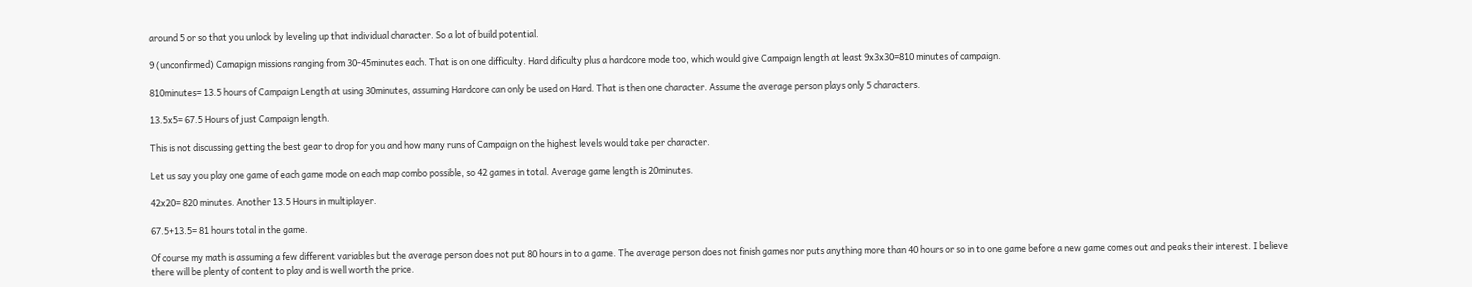around 5 or so that you unlock by leveling up that individual character. So a lot of build potential.

9 (unconfirmed) Camapign missions ranging from 30-45minutes each. That is on one difficulty. Hard dificulty plus a hardcore mode too, which would give Campaign length at least 9x3x30=810 minutes of campaign.

810minutes= 13.5 hours of Campaign Length at using 30minutes, assuming Hardcore can only be used on Hard. That is then one character. Assume the average person plays only 5 characters.

13.5x5= 67.5 Hours of just Campaign length.

This is not discussing getting the best gear to drop for you and how many runs of Campaign on the highest levels would take per character.

Let us say you play one game of each game mode on each map combo possible, so 42 games in total. Average game length is 20minutes.

42x20= 820 minutes. Another 13.5 Hours in multiplayer.

67.5+13.5= 81 hours total in the game.

Of course my math is assuming a few different variables but the average person does not put 80 hours in to a game. The average person does not finish games nor puts anything more than 40 hours or so in to one game before a new game comes out and peaks their interest. I believe there will be plenty of content to play and is well worth the price.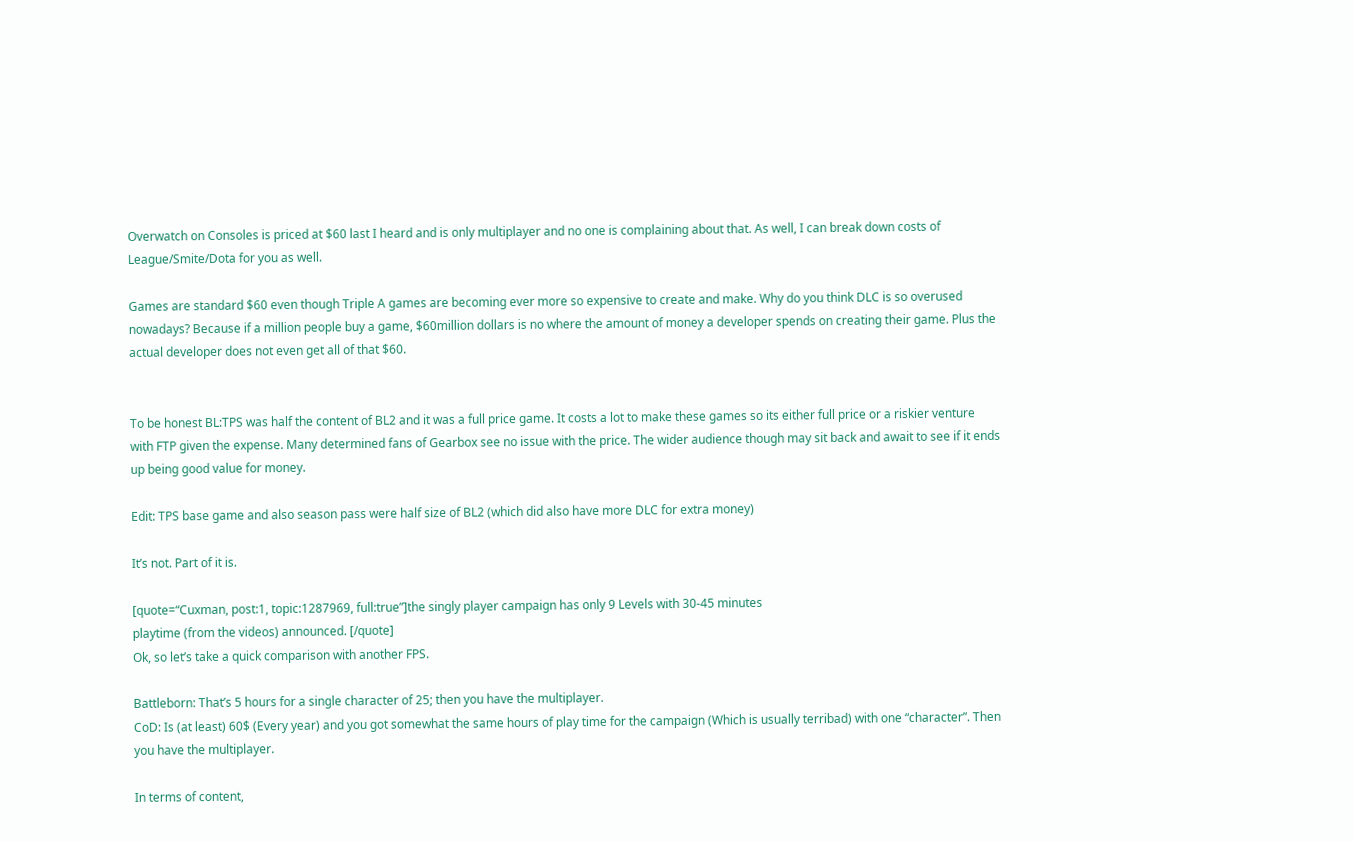Overwatch on Consoles is priced at $60 last I heard and is only multiplayer and no one is complaining about that. As well, I can break down costs of League/Smite/Dota for you as well.

Games are standard $60 even though Triple A games are becoming ever more so expensive to create and make. Why do you think DLC is so overused nowadays? Because if a million people buy a game, $60million dollars is no where the amount of money a developer spends on creating their game. Plus the actual developer does not even get all of that $60.


To be honest BL:TPS was half the content of BL2 and it was a full price game. It costs a lot to make these games so its either full price or a riskier venture with FTP given the expense. Many determined fans of Gearbox see no issue with the price. The wider audience though may sit back and await to see if it ends up being good value for money.

Edit: TPS base game and also season pass were half size of BL2 (which did also have more DLC for extra money)

It’s not. Part of it is.

[quote=“Cuxman, post:1, topic:1287969, full:true”]the singly player campaign has only 9 Levels with 30-45 minutes
playtime (from the videos) announced. [/quote]
Ok, so let’s take a quick comparison with another FPS.

Battleborn: That’s 5 hours for a single character of 25; then you have the multiplayer.
CoD: Is (at least) 60$ (Every year) and you got somewhat the same hours of play time for the campaign (Which is usually terribad) with one “character”. Then you have the multiplayer.

In terms of content,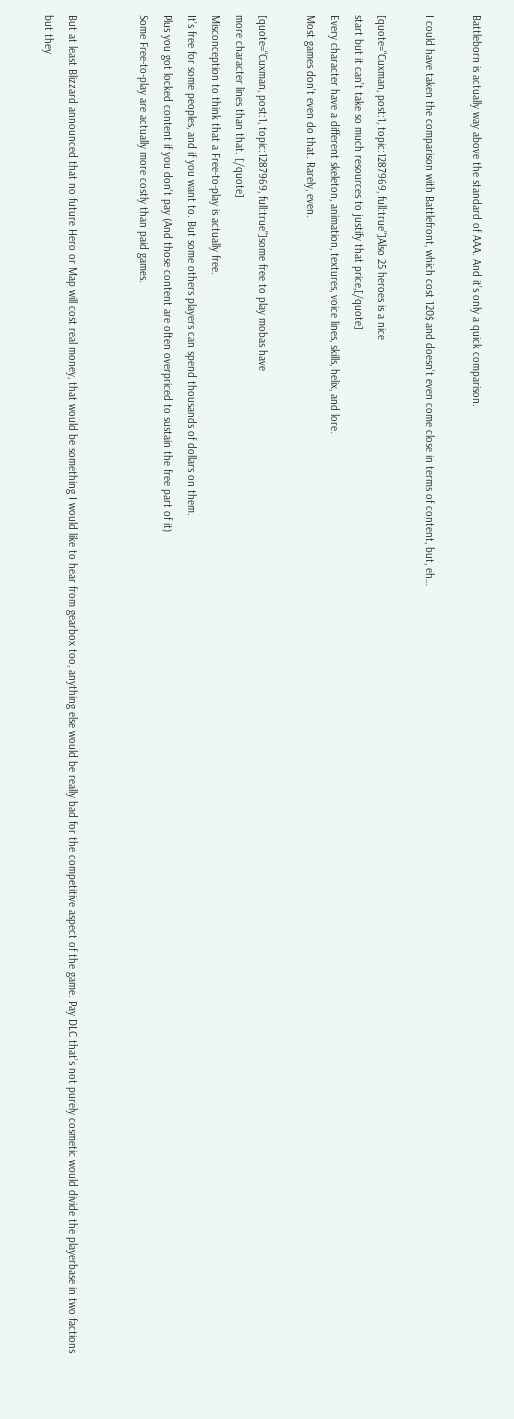Battleborn is actually way above the standard of AAA. And it’s only a quick comparison.

I could have taken the comparison with Battlefront, which cost 120$ and doesn’t even come close in terms of content, but, eh…

[quote=“Cuxman, post:1, topic:1287969, full:true”]Also 25 heroes is a nice
start but it can’t take so much resources to justify that price,[/quote]
Every character have a different skeleton, animation, textures, voice lines, skills, helix, and lore.
Most games don’t even do that. Rarely, even.

[quote=“Cuxman, post:1, topic:1287969, full:true”]some free to play mobas have
more character lines than that. [/quote]
Misconception to think that a Free-to-play is actually free.
It’s free for some peoples, and if you want to. But some others players can spend thousands of dollars on them.
Plus you got locked content if you don’t pay (And those content are often overpriced to sustain the free part of it)
Some Free-to-play are actually more costly than paid games.


But at least Blizzard announced that no future Hero or Map will cost real money, that would be something I would like to hear from gearbox too, anything else would be really bad for the competitive aspect of the game. Pay DLC that’s not purely cosmetic would divide the playerbase in two factions but they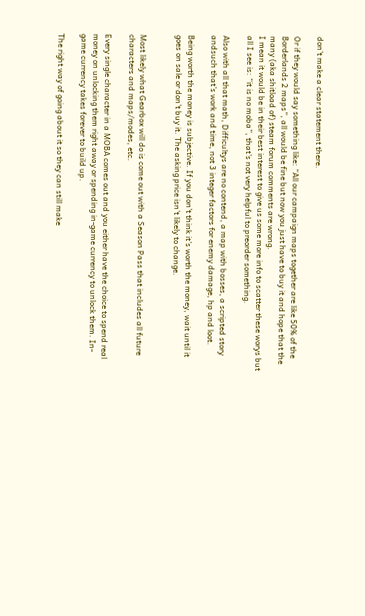don’t make a clear statement there.

Or if they would say something like: “All our campaign maps together are like 50% of the Borderlands 2 maps”, all would be fine but now you just have to buy it and hope that the many (aka shitload of) steam forum comments are wrong.
I mean it would be in their best interest to give us some more info to scatter these worys but all I see is: “it is no moba”, that’s not very helpful to preorder something.

Also with all that math, Difficultys are no contend, a map with bosses, a scripted story andsuch that’s work and time, not 3 integer factors for enemy damage, hp and loot.

Being worth the money is subjective. If you don’t think it’s worth the money, wait until it goes on sale or don’t buy it. The asking price isn’t likely to change.


Most likely what Gearbox will do is come out with a Season Pass that includes all future characters and maps/modes, etc.

Every single character in a MOBA comes out and you either have the choice to spend real money on unlocking them right away or spending in-game currency to unlock them. In-game currency takes forever to build up.

The right way of going about it so they can still make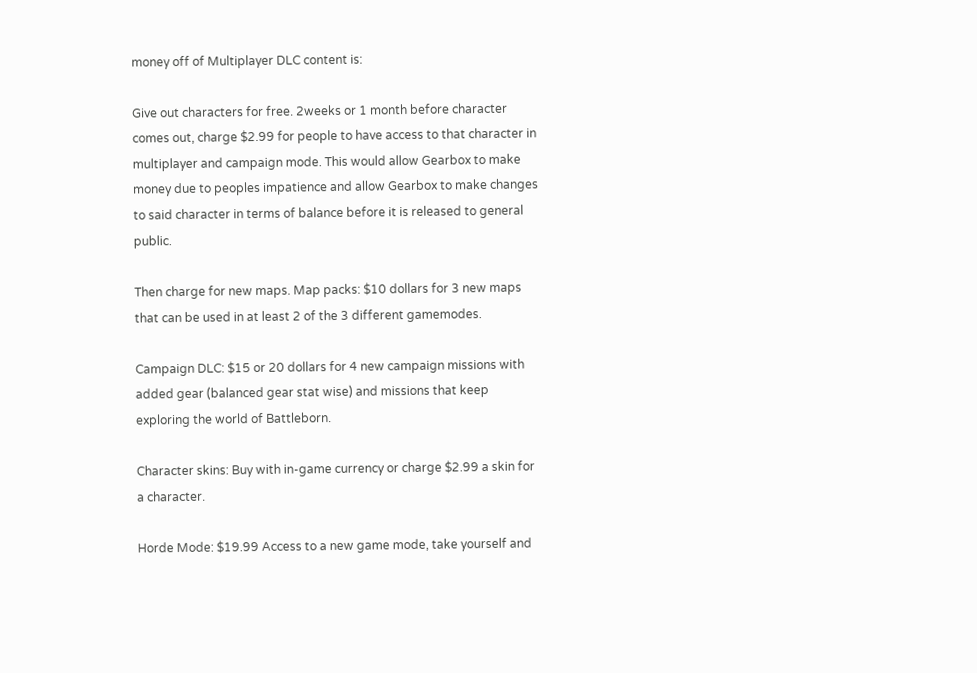money off of Multiplayer DLC content is:

Give out characters for free. 2weeks or 1 month before character comes out, charge $2.99 for people to have access to that character in multiplayer and campaign mode. This would allow Gearbox to make money due to peoples impatience and allow Gearbox to make changes to said character in terms of balance before it is released to general public.

Then charge for new maps. Map packs: $10 dollars for 3 new maps that can be used in at least 2 of the 3 different gamemodes.

Campaign DLC: $15 or 20 dollars for 4 new campaign missions with added gear (balanced gear stat wise) and missions that keep exploring the world of Battleborn.

Character skins: Buy with in-game currency or charge $2.99 a skin for a character.

Horde Mode: $19.99 Access to a new game mode, take yourself and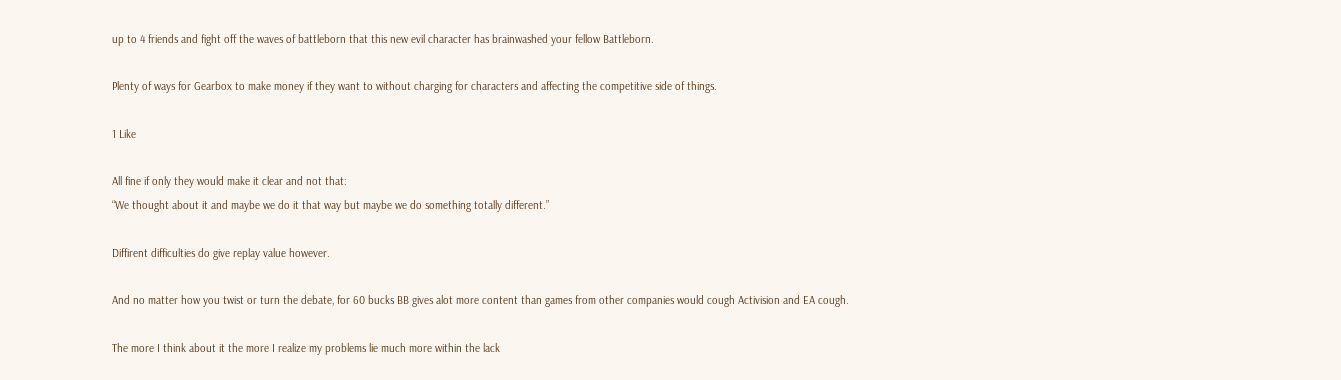up to 4 friends and fight off the waves of battleborn that this new evil character has brainwashed your fellow Battleborn.

Plenty of ways for Gearbox to make money if they want to without charging for characters and affecting the competitive side of things.

1 Like

All fine if only they would make it clear and not that:
“We thought about it and maybe we do it that way but maybe we do something totally different.”

Diffirent difficulties do give replay value however.

And no matter how you twist or turn the debate, for 60 bucks BB gives alot more content than games from other companies would cough Activision and EA cough.

The more I think about it the more I realize my problems lie much more within the lack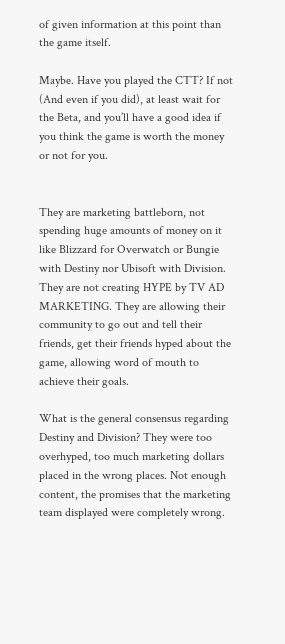of given information at this point than the game itself.

Maybe. Have you played the CTT? If not (And even if you did), at least wait for the Beta, and you’ll have a good idea if you think the game is worth the money or not for you.


They are marketing battleborn, not spending huge amounts of money on it like Blizzard for Overwatch or Bungie with Destiny nor Ubisoft with Division. They are not creating HYPE by TV AD MARKETING. They are allowing their community to go out and tell their friends, get their friends hyped about the game, allowing word of mouth to achieve their goals.

What is the general consensus regarding Destiny and Division? They were too overhyped, too much marketing dollars placed in the wrong places. Not enough content, the promises that the marketing team displayed were completely wrong.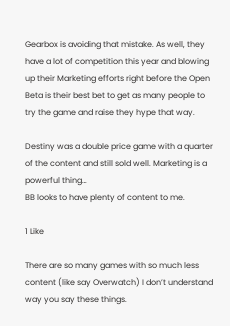Gearbox is avoiding that mistake. As well, they have a lot of competition this year and blowing up their Marketing efforts right before the Open Beta is their best bet to get as many people to try the game and raise they hype that way.

Destiny was a double price game with a quarter of the content and still sold well. Marketing is a powerful thing…
BB looks to have plenty of content to me.

1 Like

There are so many games with so much less content (like say Overwatch) I don’t understand way you say these things.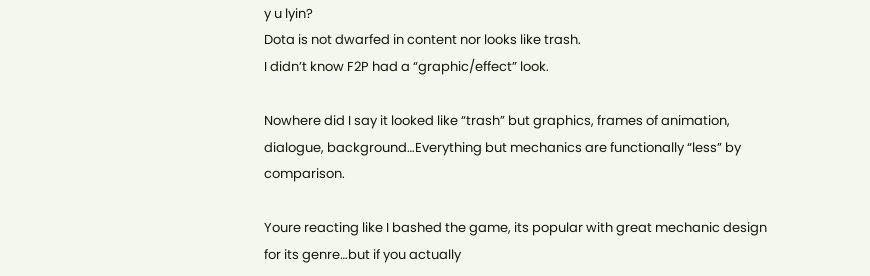y u lyin?
Dota is not dwarfed in content nor looks like trash.
I didn’t know F2P had a “graphic/effect” look.

Nowhere did I say it looked like “trash” but graphics, frames of animation, dialogue, background…Everything but mechanics are functionally “less” by comparison.

Youre reacting like I bashed the game, its popular with great mechanic design for its genre…but if you actually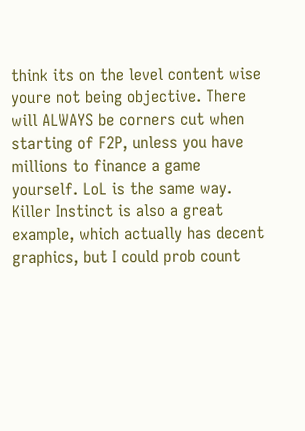think its on the level content wise youre not being objective. There will ALWAYS be corners cut when starting of F2P, unless you have millions to finance a game yourself. LoL is the same way. Killer Instinct is also a great example, which actually has decent graphics, but I could prob count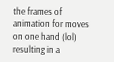the frames of animation for moves on one hand (lol) resulting in a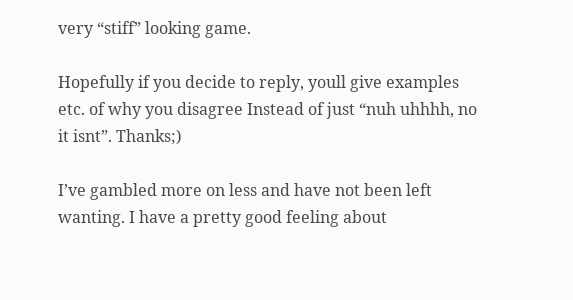very “stiff” looking game.

Hopefully if you decide to reply, youll give examples etc. of why you disagree Instead of just “nuh uhhhh, no it isnt”. Thanks;)

I’ve gambled more on less and have not been left wanting. I have a pretty good feeling about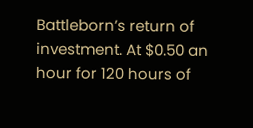Battleborn’s return of investment. At $0.50 an hour for 120 hours of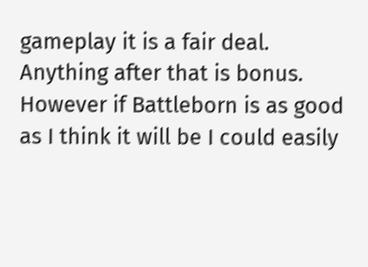gameplay it is a fair deal. Anything after that is bonus. However if Battleborn is as good as I think it will be I could easily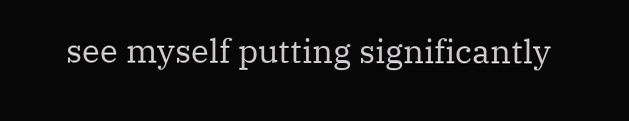see myself putting significantly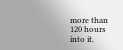more than 120 hours into it.